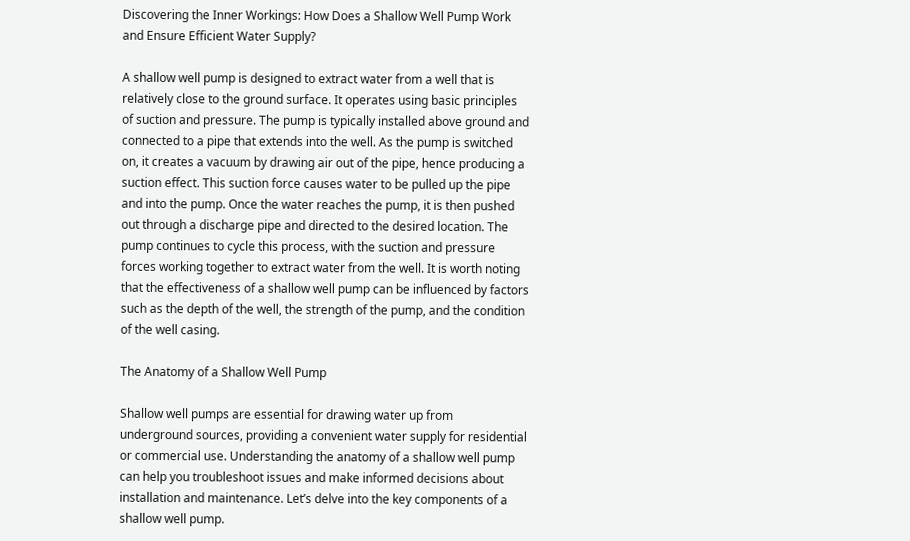Discovering the Inner Workings: How Does a Shallow Well Pump Work and Ensure Efficient Water Supply?

A shallow well pump is designed to extract water from a well that is relatively close to the ground surface. It operates using basic principles of suction and pressure. The pump is typically installed above ground and connected to a pipe that extends into the well. As the pump is switched on, it creates a vacuum by drawing air out of the pipe, hence producing a suction effect. This suction force causes water to be pulled up the pipe and into the pump. Once the water reaches the pump, it is then pushed out through a discharge pipe and directed to the desired location. The pump continues to cycle this process, with the suction and pressure forces working together to extract water from the well. It is worth noting that the effectiveness of a shallow well pump can be influenced by factors such as the depth of the well, the strength of the pump, and the condition of the well casing.

The Anatomy of a Shallow Well Pump

Shallow well pumps are essential for drawing water up from underground sources, providing a convenient water supply for residential or commercial use. Understanding the anatomy of a shallow well pump can help you troubleshoot issues and make informed decisions about installation and maintenance. Let’s delve into the key components of a shallow well pump.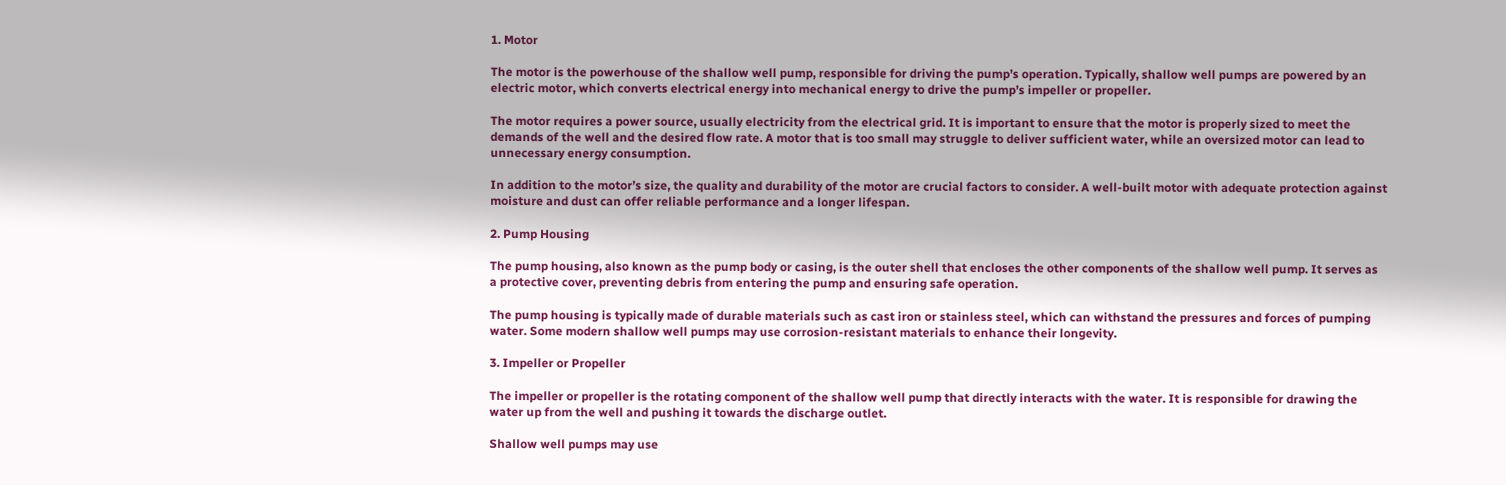1. Motor

The motor is the powerhouse of the shallow well pump, responsible for driving the pump’s operation. Typically, shallow well pumps are powered by an electric motor, which converts electrical energy into mechanical energy to drive the pump’s impeller or propeller.

The motor requires a power source, usually electricity from the electrical grid. It is important to ensure that the motor is properly sized to meet the demands of the well and the desired flow rate. A motor that is too small may struggle to deliver sufficient water, while an oversized motor can lead to unnecessary energy consumption.

In addition to the motor’s size, the quality and durability of the motor are crucial factors to consider. A well-built motor with adequate protection against moisture and dust can offer reliable performance and a longer lifespan.

2. Pump Housing

The pump housing, also known as the pump body or casing, is the outer shell that encloses the other components of the shallow well pump. It serves as a protective cover, preventing debris from entering the pump and ensuring safe operation.

The pump housing is typically made of durable materials such as cast iron or stainless steel, which can withstand the pressures and forces of pumping water. Some modern shallow well pumps may use corrosion-resistant materials to enhance their longevity.

3. Impeller or Propeller

The impeller or propeller is the rotating component of the shallow well pump that directly interacts with the water. It is responsible for drawing the water up from the well and pushing it towards the discharge outlet.

Shallow well pumps may use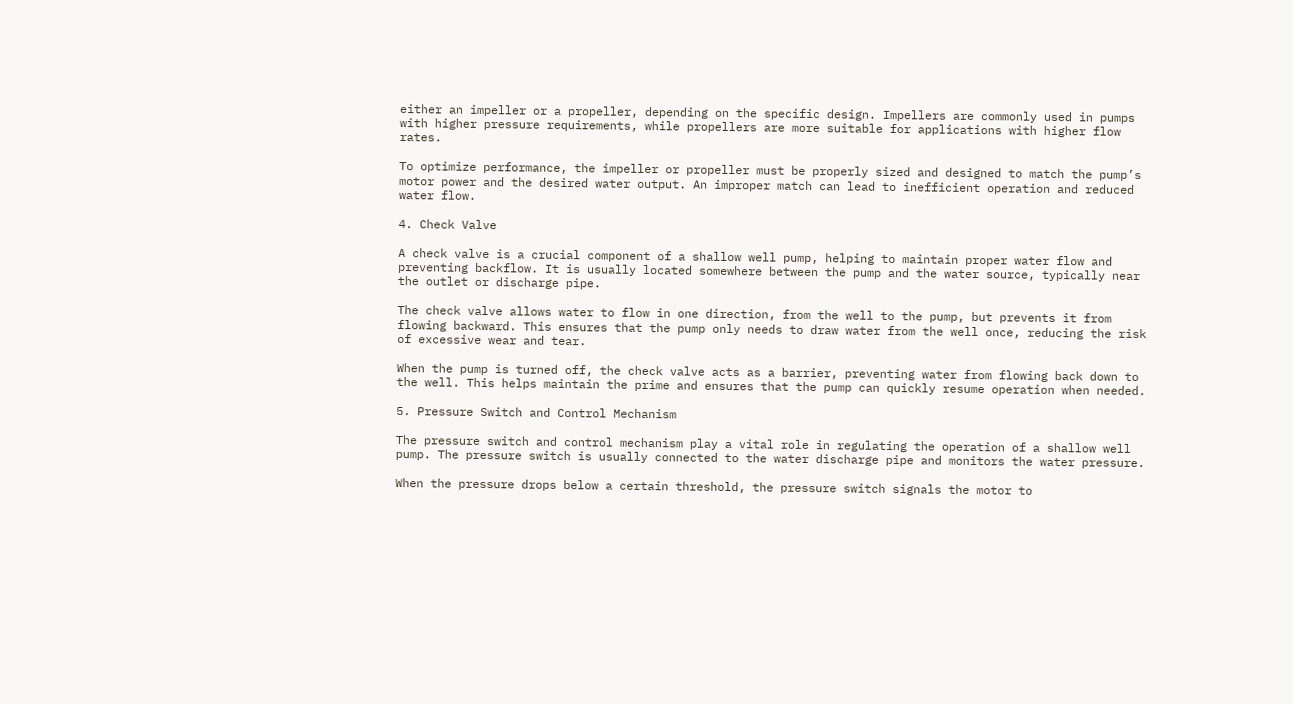either an impeller or a propeller, depending on the specific design. Impellers are commonly used in pumps with higher pressure requirements, while propellers are more suitable for applications with higher flow rates.

To optimize performance, the impeller or propeller must be properly sized and designed to match the pump’s motor power and the desired water output. An improper match can lead to inefficient operation and reduced water flow.

4. Check Valve

A check valve is a crucial component of a shallow well pump, helping to maintain proper water flow and preventing backflow. It is usually located somewhere between the pump and the water source, typically near the outlet or discharge pipe.

The check valve allows water to flow in one direction, from the well to the pump, but prevents it from flowing backward. This ensures that the pump only needs to draw water from the well once, reducing the risk of excessive wear and tear.

When the pump is turned off, the check valve acts as a barrier, preventing water from flowing back down to the well. This helps maintain the prime and ensures that the pump can quickly resume operation when needed.

5. Pressure Switch and Control Mechanism

The pressure switch and control mechanism play a vital role in regulating the operation of a shallow well pump. The pressure switch is usually connected to the water discharge pipe and monitors the water pressure.

When the pressure drops below a certain threshold, the pressure switch signals the motor to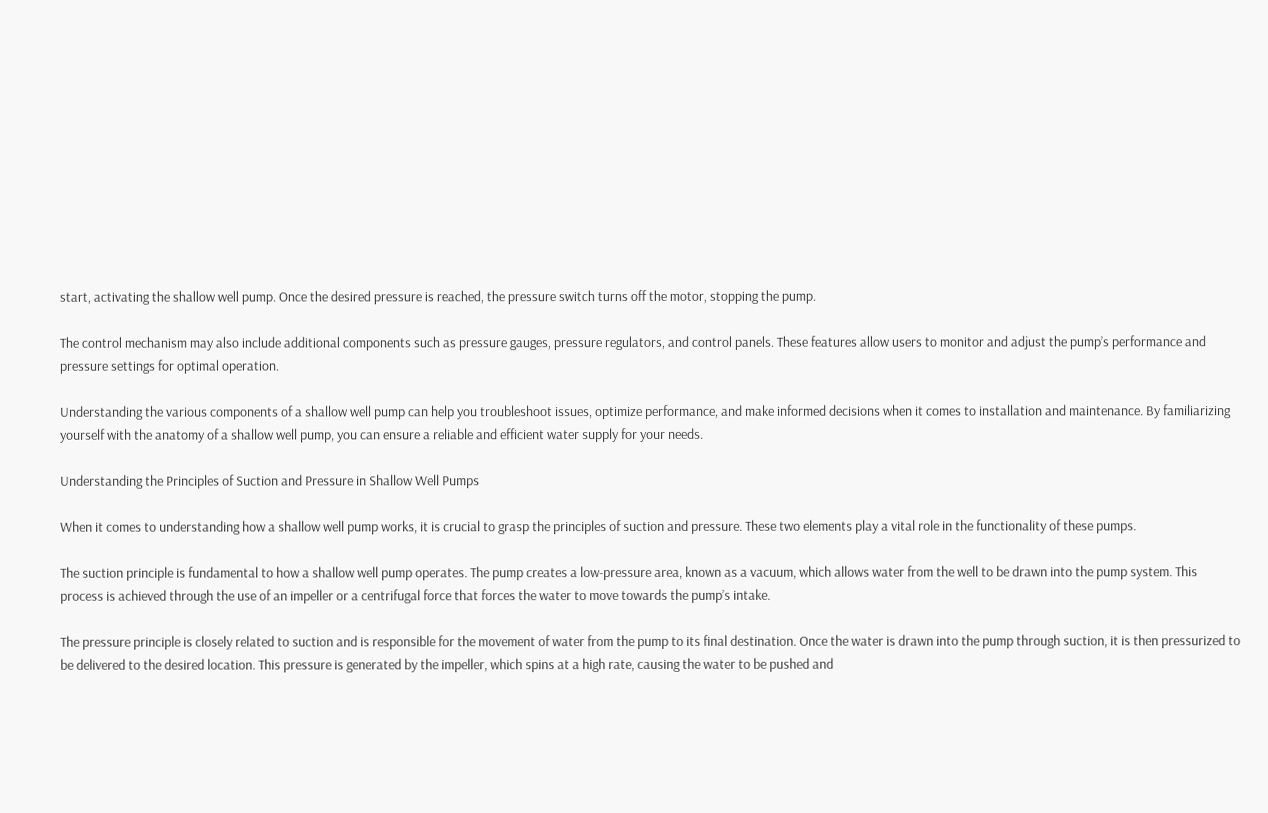start, activating the shallow well pump. Once the desired pressure is reached, the pressure switch turns off the motor, stopping the pump.

The control mechanism may also include additional components such as pressure gauges, pressure regulators, and control panels. These features allow users to monitor and adjust the pump’s performance and pressure settings for optimal operation.

Understanding the various components of a shallow well pump can help you troubleshoot issues, optimize performance, and make informed decisions when it comes to installation and maintenance. By familiarizing yourself with the anatomy of a shallow well pump, you can ensure a reliable and efficient water supply for your needs.

Understanding the Principles of Suction and Pressure in Shallow Well Pumps

When it comes to understanding how a shallow well pump works, it is crucial to grasp the principles of suction and pressure. These two elements play a vital role in the functionality of these pumps.

The suction principle is fundamental to how a shallow well pump operates. The pump creates a low-pressure area, known as a vacuum, which allows water from the well to be drawn into the pump system. This process is achieved through the use of an impeller or a centrifugal force that forces the water to move towards the pump’s intake.

The pressure principle is closely related to suction and is responsible for the movement of water from the pump to its final destination. Once the water is drawn into the pump through suction, it is then pressurized to be delivered to the desired location. This pressure is generated by the impeller, which spins at a high rate, causing the water to be pushed and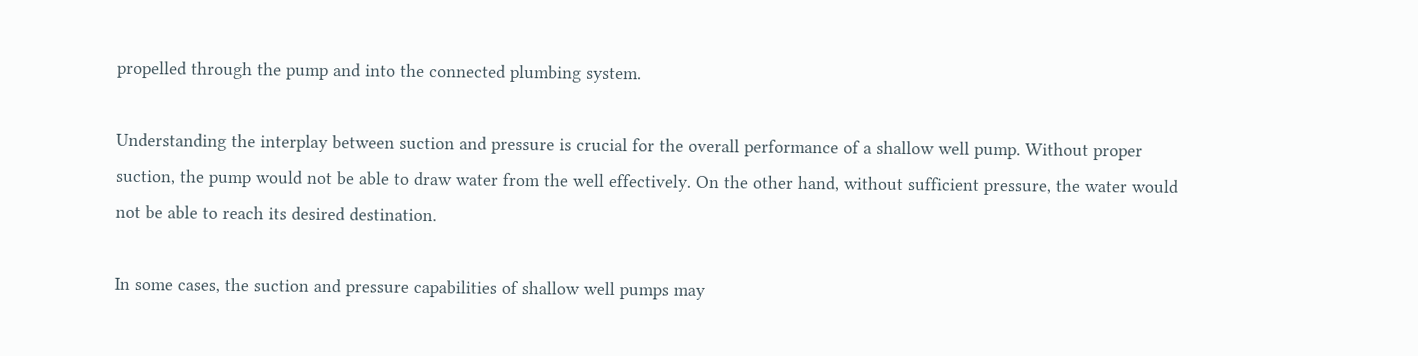propelled through the pump and into the connected plumbing system.

Understanding the interplay between suction and pressure is crucial for the overall performance of a shallow well pump. Without proper suction, the pump would not be able to draw water from the well effectively. On the other hand, without sufficient pressure, the water would not be able to reach its desired destination.

In some cases, the suction and pressure capabilities of shallow well pumps may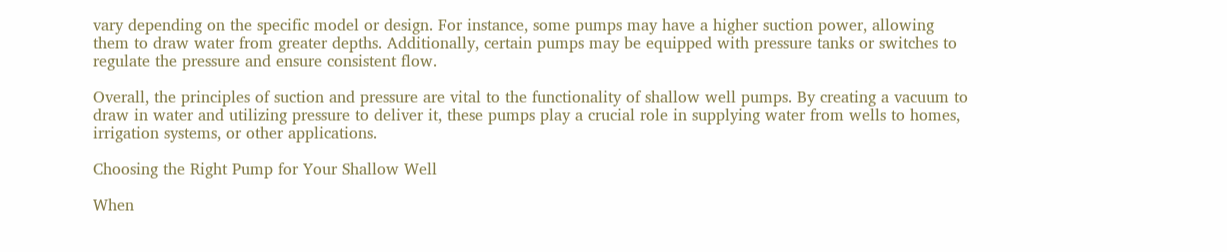vary depending on the specific model or design. For instance, some pumps may have a higher suction power, allowing them to draw water from greater depths. Additionally, certain pumps may be equipped with pressure tanks or switches to regulate the pressure and ensure consistent flow.

Overall, the principles of suction and pressure are vital to the functionality of shallow well pumps. By creating a vacuum to draw in water and utilizing pressure to deliver it, these pumps play a crucial role in supplying water from wells to homes, irrigation systems, or other applications.

Choosing the Right Pump for Your Shallow Well

When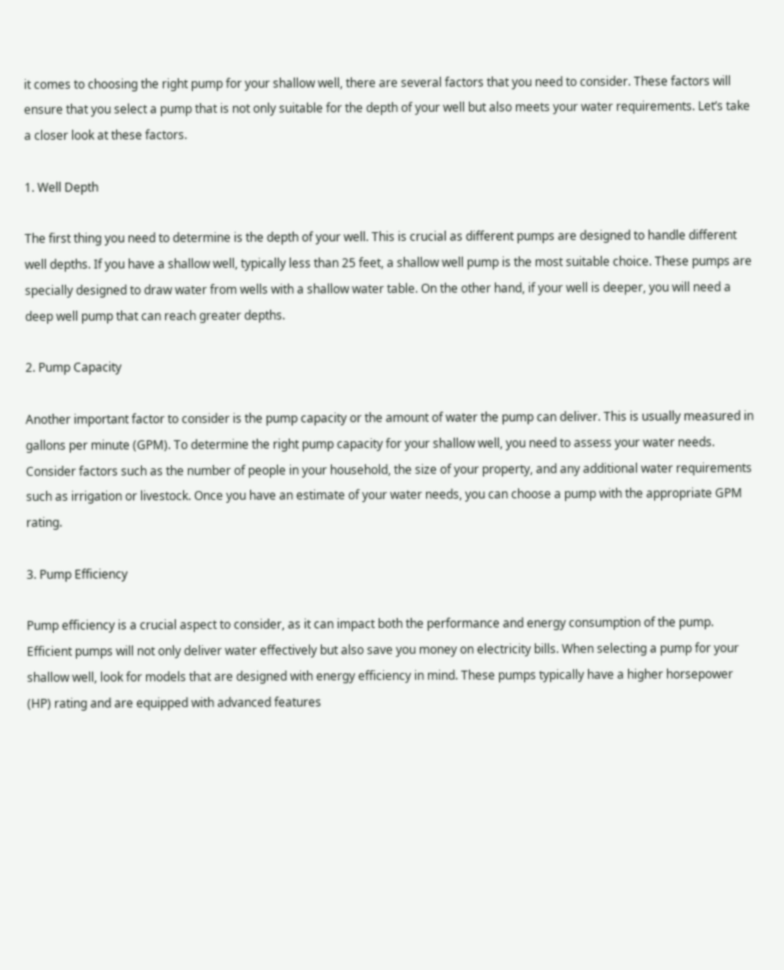it comes to choosing the right pump for your shallow well, there are several factors that you need to consider. These factors will ensure that you select a pump that is not only suitable for the depth of your well but also meets your water requirements. Let’s take a closer look at these factors.

1. Well Depth

The first thing you need to determine is the depth of your well. This is crucial as different pumps are designed to handle different well depths. If you have a shallow well, typically less than 25 feet, a shallow well pump is the most suitable choice. These pumps are specially designed to draw water from wells with a shallow water table. On the other hand, if your well is deeper, you will need a deep well pump that can reach greater depths.

2. Pump Capacity

Another important factor to consider is the pump capacity or the amount of water the pump can deliver. This is usually measured in gallons per minute (GPM). To determine the right pump capacity for your shallow well, you need to assess your water needs. Consider factors such as the number of people in your household, the size of your property, and any additional water requirements such as irrigation or livestock. Once you have an estimate of your water needs, you can choose a pump with the appropriate GPM rating.

3. Pump Efficiency

Pump efficiency is a crucial aspect to consider, as it can impact both the performance and energy consumption of the pump. Efficient pumps will not only deliver water effectively but also save you money on electricity bills. When selecting a pump for your shallow well, look for models that are designed with energy efficiency in mind. These pumps typically have a higher horsepower (HP) rating and are equipped with advanced features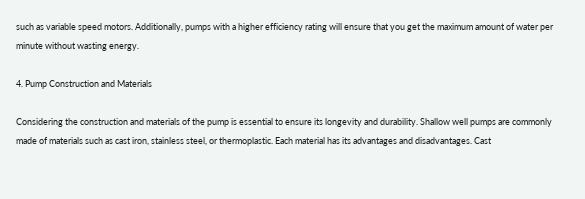such as variable speed motors. Additionally, pumps with a higher efficiency rating will ensure that you get the maximum amount of water per minute without wasting energy.

4. Pump Construction and Materials

Considering the construction and materials of the pump is essential to ensure its longevity and durability. Shallow well pumps are commonly made of materials such as cast iron, stainless steel, or thermoplastic. Each material has its advantages and disadvantages. Cast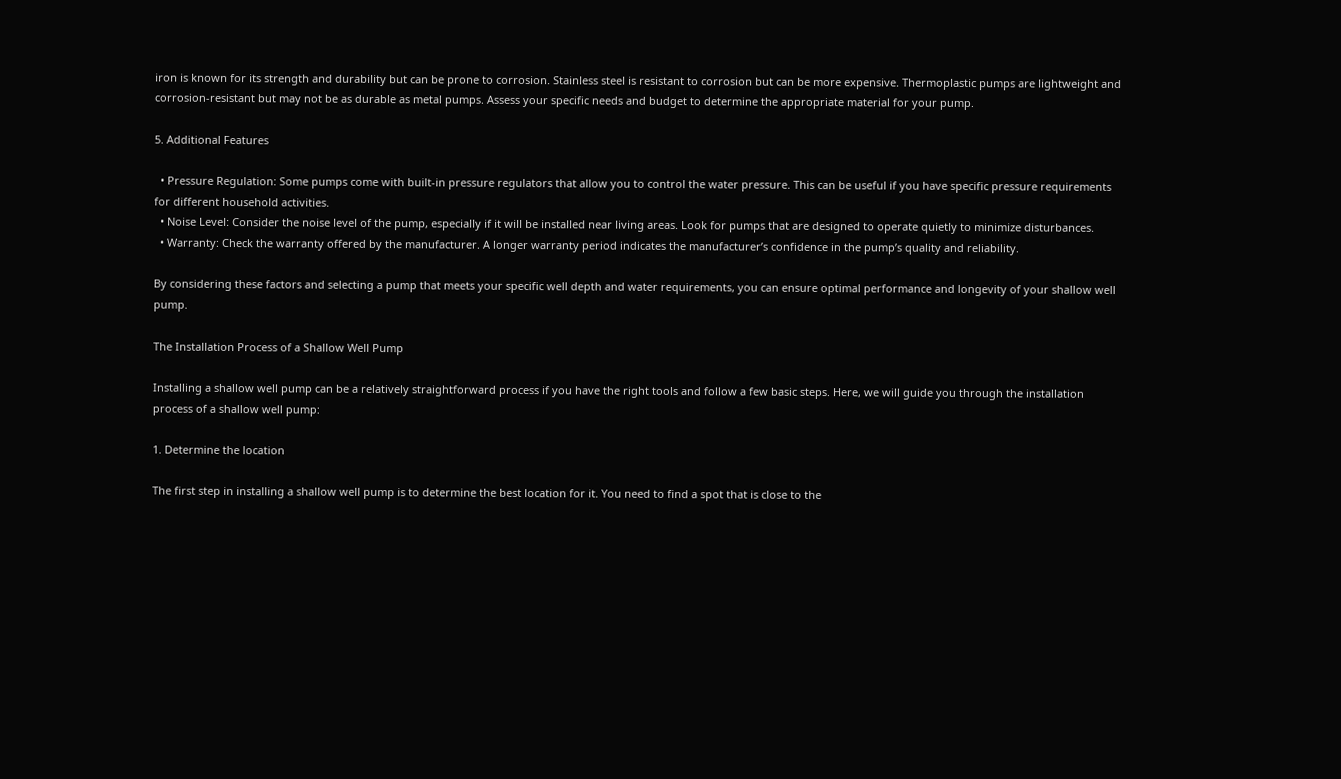iron is known for its strength and durability but can be prone to corrosion. Stainless steel is resistant to corrosion but can be more expensive. Thermoplastic pumps are lightweight and corrosion-resistant but may not be as durable as metal pumps. Assess your specific needs and budget to determine the appropriate material for your pump.

5. Additional Features

  • Pressure Regulation: Some pumps come with built-in pressure regulators that allow you to control the water pressure. This can be useful if you have specific pressure requirements for different household activities.
  • Noise Level: Consider the noise level of the pump, especially if it will be installed near living areas. Look for pumps that are designed to operate quietly to minimize disturbances.
  • Warranty: Check the warranty offered by the manufacturer. A longer warranty period indicates the manufacturer’s confidence in the pump’s quality and reliability.

By considering these factors and selecting a pump that meets your specific well depth and water requirements, you can ensure optimal performance and longevity of your shallow well pump.

The Installation Process of a Shallow Well Pump

Installing a shallow well pump can be a relatively straightforward process if you have the right tools and follow a few basic steps. Here, we will guide you through the installation process of a shallow well pump:

1. Determine the location

The first step in installing a shallow well pump is to determine the best location for it. You need to find a spot that is close to the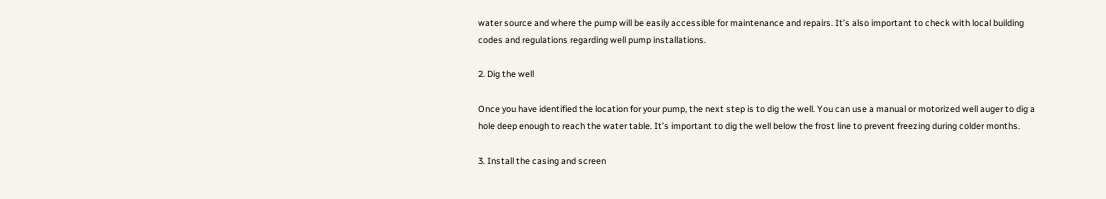water source and where the pump will be easily accessible for maintenance and repairs. It’s also important to check with local building codes and regulations regarding well pump installations.

2. Dig the well

Once you have identified the location for your pump, the next step is to dig the well. You can use a manual or motorized well auger to dig a hole deep enough to reach the water table. It’s important to dig the well below the frost line to prevent freezing during colder months.

3. Install the casing and screen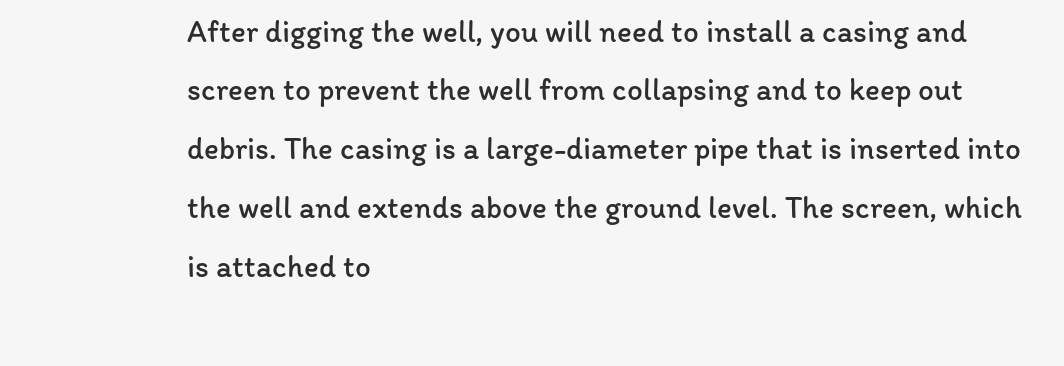After digging the well, you will need to install a casing and screen to prevent the well from collapsing and to keep out debris. The casing is a large-diameter pipe that is inserted into the well and extends above the ground level. The screen, which is attached to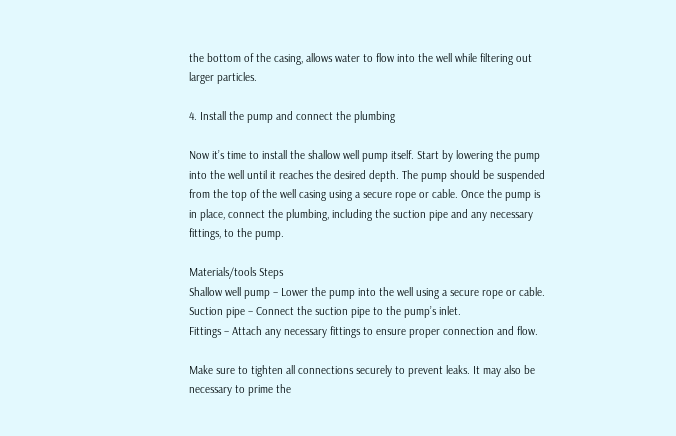the bottom of the casing, allows water to flow into the well while filtering out larger particles.

4. Install the pump and connect the plumbing

Now it’s time to install the shallow well pump itself. Start by lowering the pump into the well until it reaches the desired depth. The pump should be suspended from the top of the well casing using a secure rope or cable. Once the pump is in place, connect the plumbing, including the suction pipe and any necessary fittings, to the pump.

Materials/tools Steps
Shallow well pump – Lower the pump into the well using a secure rope or cable.
Suction pipe – Connect the suction pipe to the pump’s inlet.
Fittings – Attach any necessary fittings to ensure proper connection and flow.

Make sure to tighten all connections securely to prevent leaks. It may also be necessary to prime the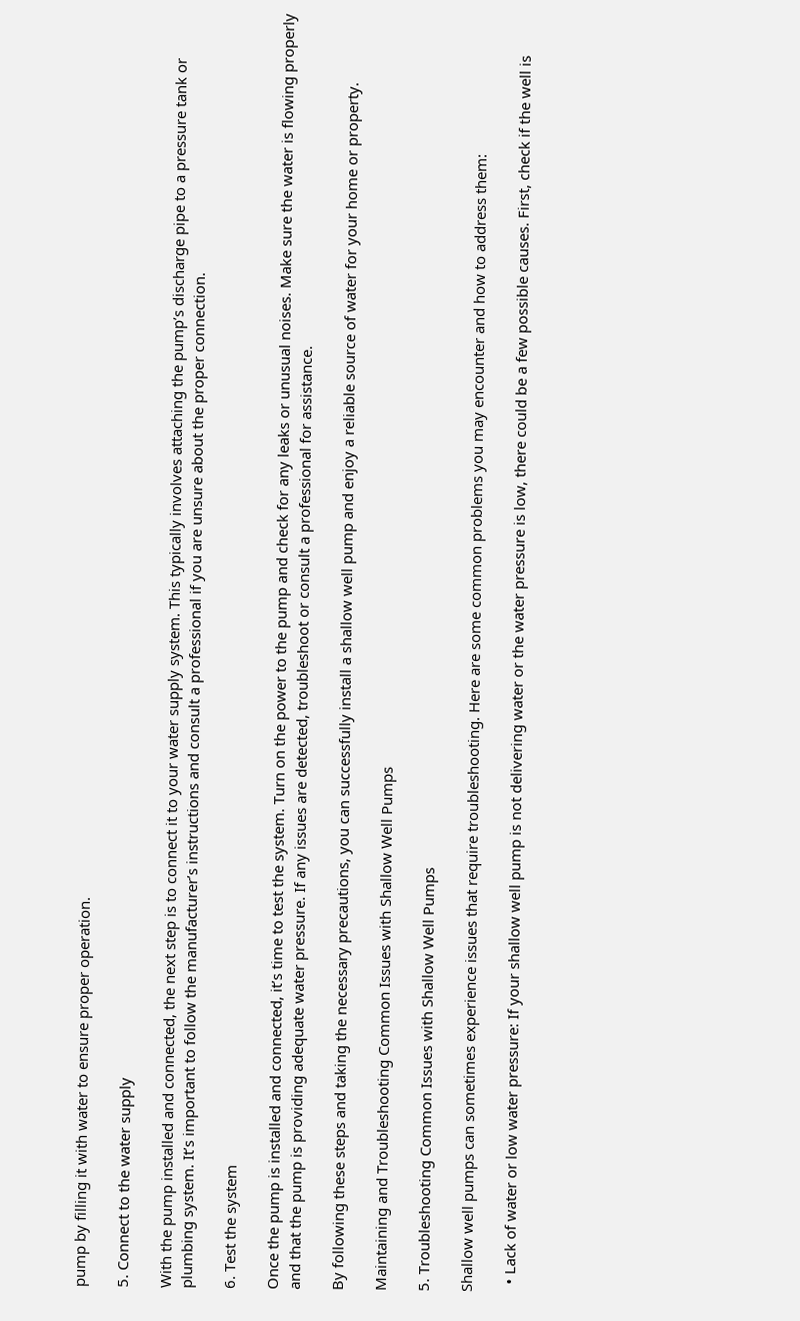pump by filling it with water to ensure proper operation.

5. Connect to the water supply

With the pump installed and connected, the next step is to connect it to your water supply system. This typically involves attaching the pump’s discharge pipe to a pressure tank or plumbing system. It’s important to follow the manufacturer’s instructions and consult a professional if you are unsure about the proper connection.

6. Test the system

Once the pump is installed and connected, it’s time to test the system. Turn on the power to the pump and check for any leaks or unusual noises. Make sure the water is flowing properly and that the pump is providing adequate water pressure. If any issues are detected, troubleshoot or consult a professional for assistance.

By following these steps and taking the necessary precautions, you can successfully install a shallow well pump and enjoy a reliable source of water for your home or property.

Maintaining and Troubleshooting Common Issues with Shallow Well Pumps

5. Troubleshooting Common Issues with Shallow Well Pumps

Shallow well pumps can sometimes experience issues that require troubleshooting. Here are some common problems you may encounter and how to address them:

  • Lack of water or low water pressure: If your shallow well pump is not delivering water or the water pressure is low, there could be a few possible causes. First, check if the well is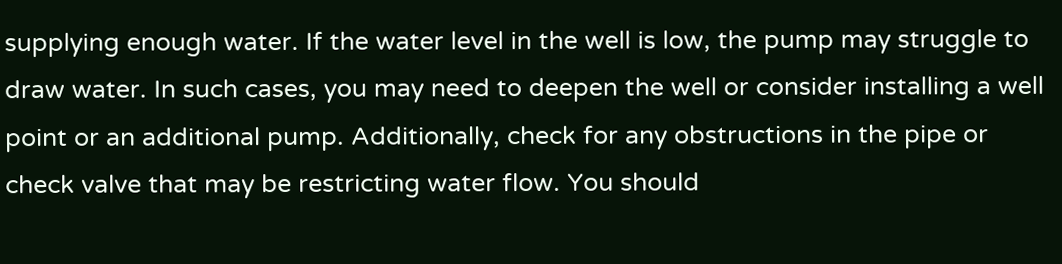supplying enough water. If the water level in the well is low, the pump may struggle to draw water. In such cases, you may need to deepen the well or consider installing a well point or an additional pump. Additionally, check for any obstructions in the pipe or check valve that may be restricting water flow. You should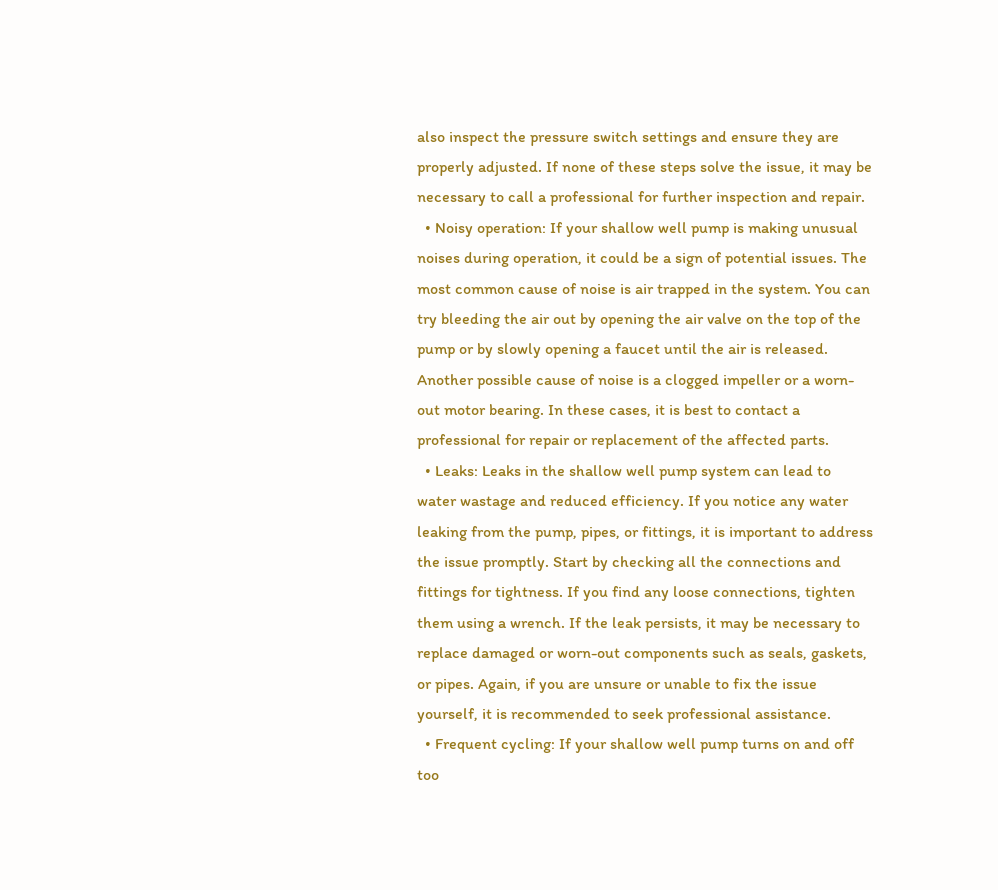also inspect the pressure switch settings and ensure they are properly adjusted. If none of these steps solve the issue, it may be necessary to call a professional for further inspection and repair.
  • Noisy operation: If your shallow well pump is making unusual noises during operation, it could be a sign of potential issues. The most common cause of noise is air trapped in the system. You can try bleeding the air out by opening the air valve on the top of the pump or by slowly opening a faucet until the air is released. Another possible cause of noise is a clogged impeller or a worn-out motor bearing. In these cases, it is best to contact a professional for repair or replacement of the affected parts.
  • Leaks: Leaks in the shallow well pump system can lead to water wastage and reduced efficiency. If you notice any water leaking from the pump, pipes, or fittings, it is important to address the issue promptly. Start by checking all the connections and fittings for tightness. If you find any loose connections, tighten them using a wrench. If the leak persists, it may be necessary to replace damaged or worn-out components such as seals, gaskets, or pipes. Again, if you are unsure or unable to fix the issue yourself, it is recommended to seek professional assistance.
  • Frequent cycling: If your shallow well pump turns on and off too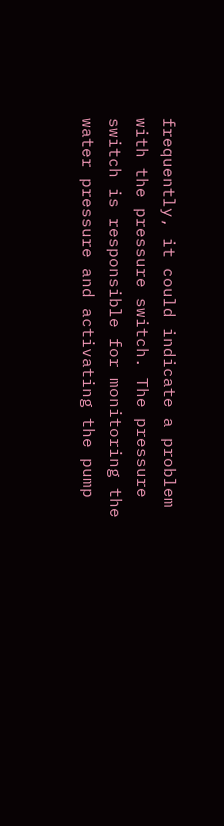frequently, it could indicate a problem with the pressure switch. The pressure switch is responsible for monitoring the water pressure and activating the pump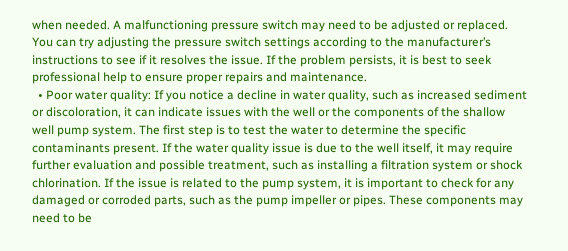when needed. A malfunctioning pressure switch may need to be adjusted or replaced. You can try adjusting the pressure switch settings according to the manufacturer’s instructions to see if it resolves the issue. If the problem persists, it is best to seek professional help to ensure proper repairs and maintenance.
  • Poor water quality: If you notice a decline in water quality, such as increased sediment or discoloration, it can indicate issues with the well or the components of the shallow well pump system. The first step is to test the water to determine the specific contaminants present. If the water quality issue is due to the well itself, it may require further evaluation and possible treatment, such as installing a filtration system or shock chlorination. If the issue is related to the pump system, it is important to check for any damaged or corroded parts, such as the pump impeller or pipes. These components may need to be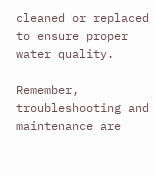cleaned or replaced to ensure proper water quality.

Remember, troubleshooting and maintenance are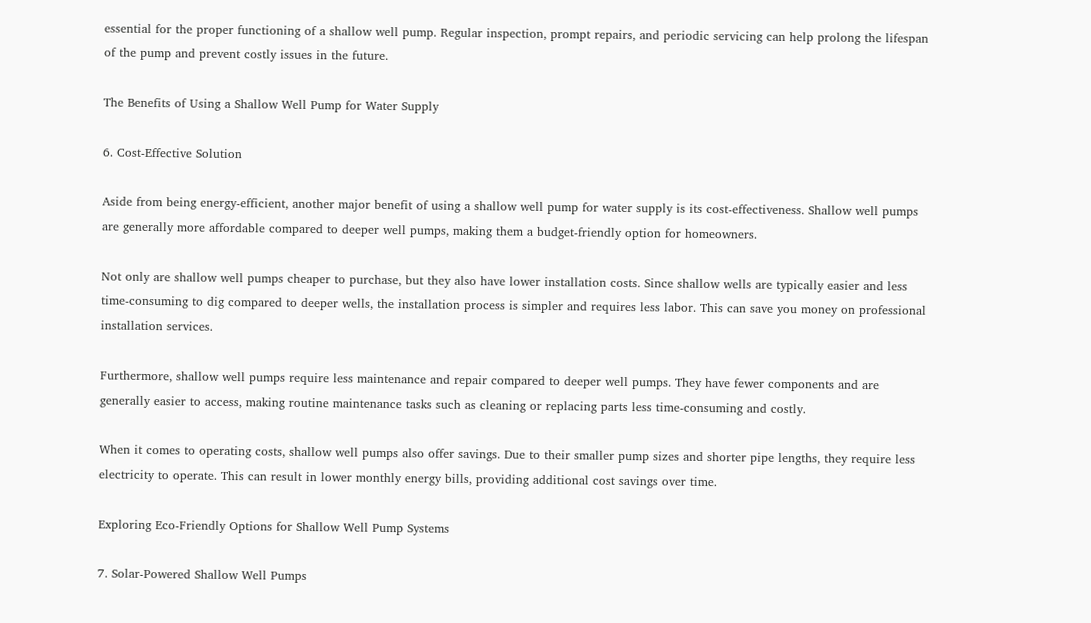essential for the proper functioning of a shallow well pump. Regular inspection, prompt repairs, and periodic servicing can help prolong the lifespan of the pump and prevent costly issues in the future.

The Benefits of Using a Shallow Well Pump for Water Supply

6. Cost-Effective Solution

Aside from being energy-efficient, another major benefit of using a shallow well pump for water supply is its cost-effectiveness. Shallow well pumps are generally more affordable compared to deeper well pumps, making them a budget-friendly option for homeowners.

Not only are shallow well pumps cheaper to purchase, but they also have lower installation costs. Since shallow wells are typically easier and less time-consuming to dig compared to deeper wells, the installation process is simpler and requires less labor. This can save you money on professional installation services.

Furthermore, shallow well pumps require less maintenance and repair compared to deeper well pumps. They have fewer components and are generally easier to access, making routine maintenance tasks such as cleaning or replacing parts less time-consuming and costly.

When it comes to operating costs, shallow well pumps also offer savings. Due to their smaller pump sizes and shorter pipe lengths, they require less electricity to operate. This can result in lower monthly energy bills, providing additional cost savings over time.

Exploring Eco-Friendly Options for Shallow Well Pump Systems

7. Solar-Powered Shallow Well Pumps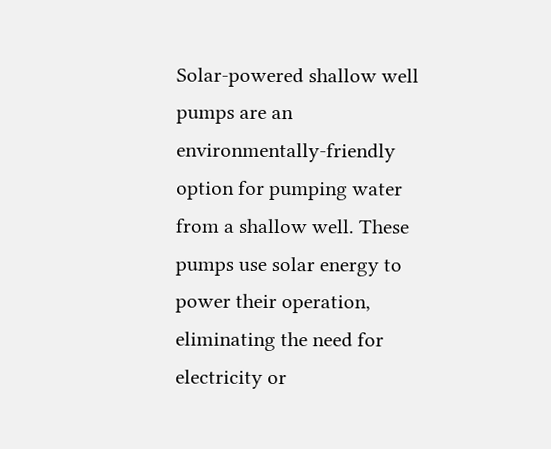Solar-powered shallow well pumps are an environmentally-friendly option for pumping water from a shallow well. These pumps use solar energy to power their operation, eliminating the need for electricity or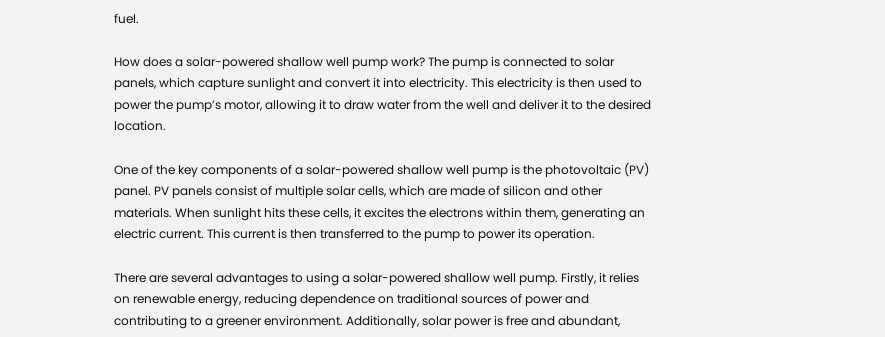fuel.

How does a solar-powered shallow well pump work? The pump is connected to solar panels, which capture sunlight and convert it into electricity. This electricity is then used to power the pump’s motor, allowing it to draw water from the well and deliver it to the desired location.

One of the key components of a solar-powered shallow well pump is the photovoltaic (PV) panel. PV panels consist of multiple solar cells, which are made of silicon and other materials. When sunlight hits these cells, it excites the electrons within them, generating an electric current. This current is then transferred to the pump to power its operation.

There are several advantages to using a solar-powered shallow well pump. Firstly, it relies on renewable energy, reducing dependence on traditional sources of power and contributing to a greener environment. Additionally, solar power is free and abundant,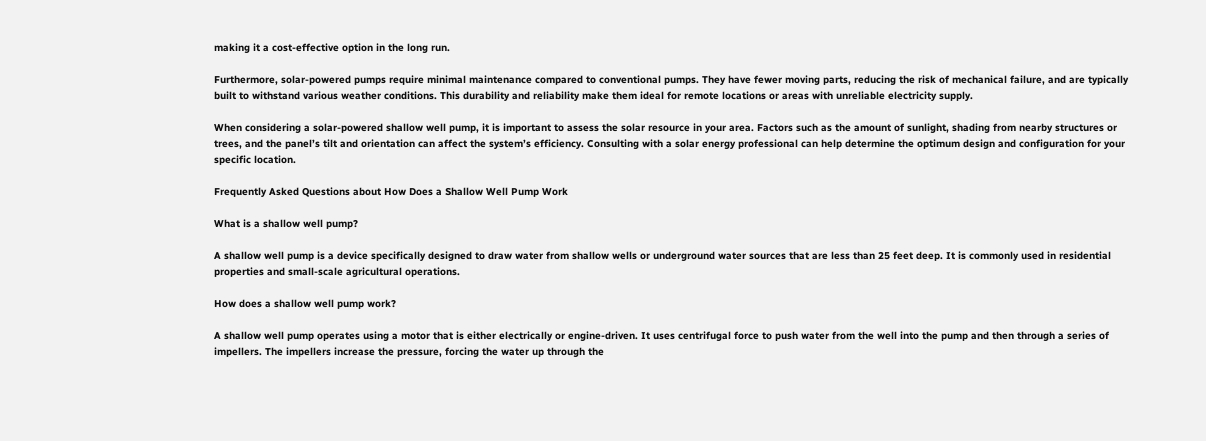making it a cost-effective option in the long run.

Furthermore, solar-powered pumps require minimal maintenance compared to conventional pumps. They have fewer moving parts, reducing the risk of mechanical failure, and are typically built to withstand various weather conditions. This durability and reliability make them ideal for remote locations or areas with unreliable electricity supply.

When considering a solar-powered shallow well pump, it is important to assess the solar resource in your area. Factors such as the amount of sunlight, shading from nearby structures or trees, and the panel’s tilt and orientation can affect the system’s efficiency. Consulting with a solar energy professional can help determine the optimum design and configuration for your specific location.

Frequently Asked Questions about How Does a Shallow Well Pump Work

What is a shallow well pump?

A shallow well pump is a device specifically designed to draw water from shallow wells or underground water sources that are less than 25 feet deep. It is commonly used in residential properties and small-scale agricultural operations.

How does a shallow well pump work?

A shallow well pump operates using a motor that is either electrically or engine-driven. It uses centrifugal force to push water from the well into the pump and then through a series of impellers. The impellers increase the pressure, forcing the water up through the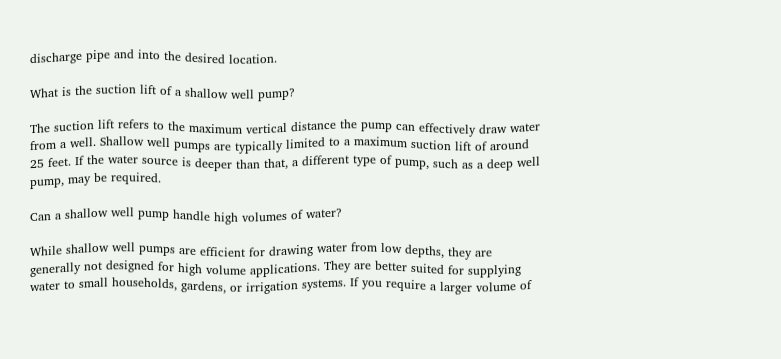discharge pipe and into the desired location.

What is the suction lift of a shallow well pump?

The suction lift refers to the maximum vertical distance the pump can effectively draw water from a well. Shallow well pumps are typically limited to a maximum suction lift of around 25 feet. If the water source is deeper than that, a different type of pump, such as a deep well pump, may be required.

Can a shallow well pump handle high volumes of water?

While shallow well pumps are efficient for drawing water from low depths, they are generally not designed for high volume applications. They are better suited for supplying water to small households, gardens, or irrigation systems. If you require a larger volume of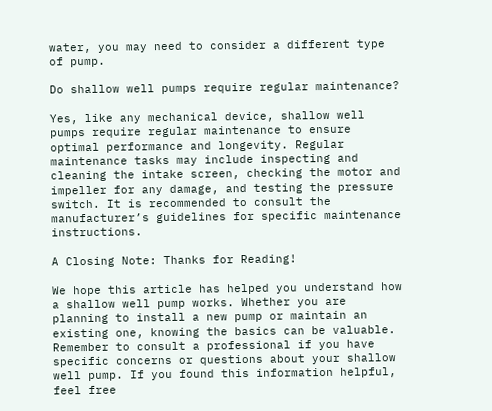water, you may need to consider a different type of pump.

Do shallow well pumps require regular maintenance?

Yes, like any mechanical device, shallow well pumps require regular maintenance to ensure optimal performance and longevity. Regular maintenance tasks may include inspecting and cleaning the intake screen, checking the motor and impeller for any damage, and testing the pressure switch. It is recommended to consult the manufacturer’s guidelines for specific maintenance instructions.

A Closing Note: Thanks for Reading!

We hope this article has helped you understand how a shallow well pump works. Whether you are planning to install a new pump or maintain an existing one, knowing the basics can be valuable. Remember to consult a professional if you have specific concerns or questions about your shallow well pump. If you found this information helpful, feel free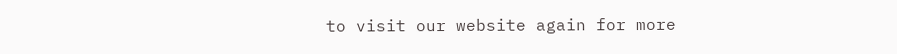to visit our website again for more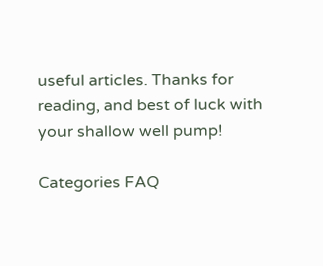useful articles. Thanks for reading, and best of luck with your shallow well pump!

Categories FAQ